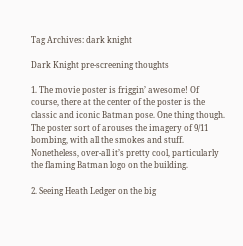Tag Archives: dark knight

Dark Knight pre-screening thoughts

1. The movie poster is friggin’ awesome! Of course, there at the center of the poster is the classic and iconic Batman pose. One thing though. The poster sort of arouses the imagery of 9/11 bombing, with all the smokes and stuff. Nonetheless, over-all it’s pretty cool, particularly the flaming Batman logo on the building.

2. Seeing Heath Ledger on the big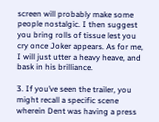screen will probably make some people nostalgic. I then suggest you bring rolls of tissue lest you cry once Joker appears. As for me, I will just utter a heavy heave, and bask in his brilliance.

3. If you’ve seen the trailer, you might recall a specific scene wherein Dent was having a press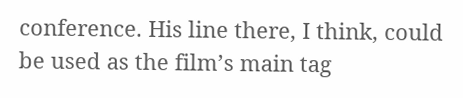conference. His line there, I think, could be used as the film’s main tag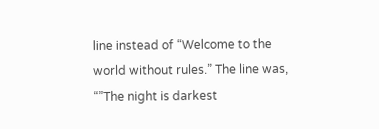line instead of “Welcome to the world without rules.” The line was, “”The night is darkest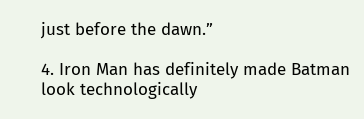just before the dawn.”

4. Iron Man has definitely made Batman look technologically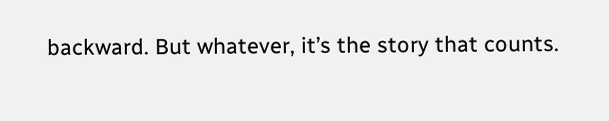backward. But whatever, it’s the story that counts.